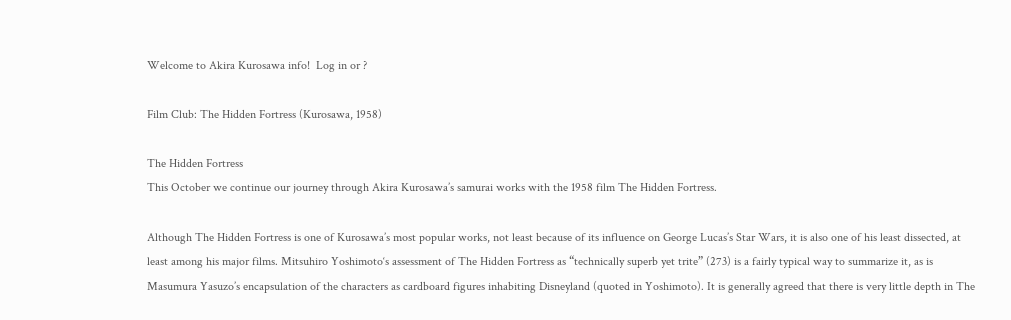Welcome to Akira Kurosawa info!  Log in or ?

Film Club: The Hidden Fortress (Kurosawa, 1958)

The Hidden Fortress
This October we continue our journey through Akira Kurosawa’s samurai works with the 1958 film The Hidden Fortress.

Although The Hidden Fortress is one of Kurosawa’s most popular works, not least because of its influence on George Lucas’s Star Wars, it is also one of his least dissected, at least among his major films. Mitsuhiro Yoshimoto‘s assessment of The Hidden Fortress as “technically superb yet trite” (273) is a fairly typical way to summarize it, as is Masumura Yasuzo’s encapsulation of the characters as cardboard figures inhabiting Disneyland (quoted in Yoshimoto). It is generally agreed that there is very little depth in The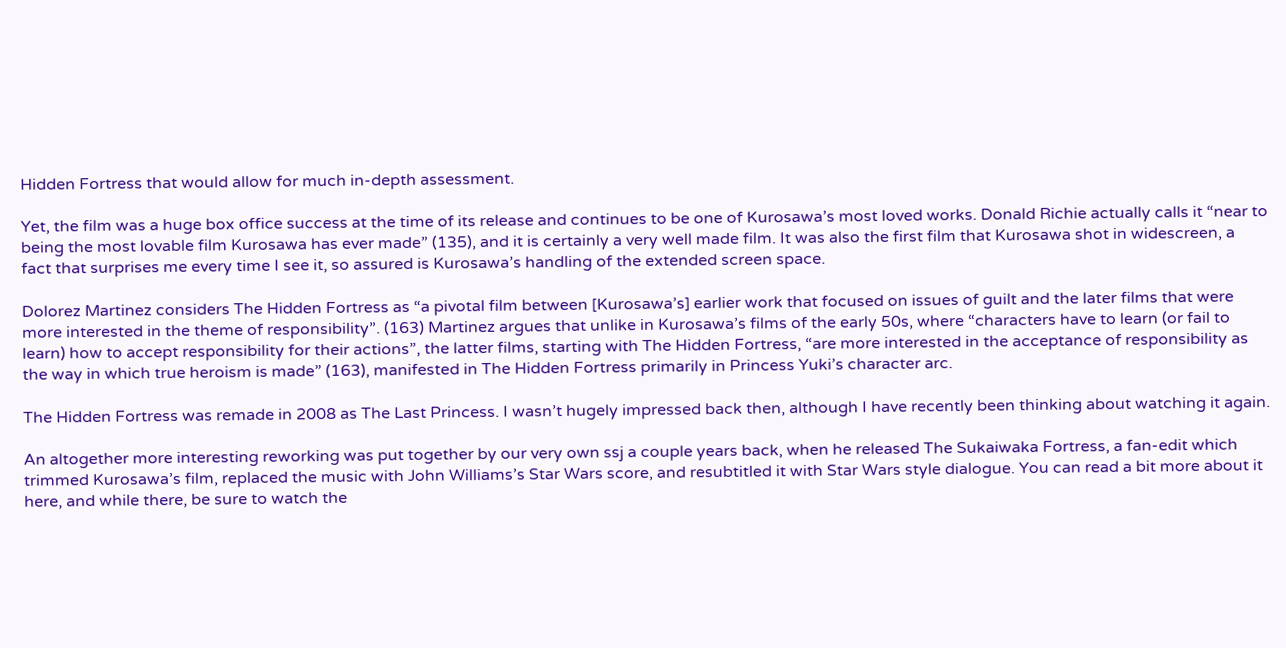Hidden Fortress that would allow for much in-depth assessment.

Yet, the film was a huge box office success at the time of its release and continues to be one of Kurosawa’s most loved works. Donald Richie actually calls it “near to being the most lovable film Kurosawa has ever made” (135), and it is certainly a very well made film. It was also the first film that Kurosawa shot in widescreen, a fact that surprises me every time I see it, so assured is Kurosawa’s handling of the extended screen space.

Dolorez Martinez considers The Hidden Fortress as “a pivotal film between [Kurosawa’s] earlier work that focused on issues of guilt and the later films that were more interested in the theme of responsibility”. (163) Martinez argues that unlike in Kurosawa’s films of the early 50s, where “characters have to learn (or fail to learn) how to accept responsibility for their actions”, the latter films, starting with The Hidden Fortress, “are more interested in the acceptance of responsibility as the way in which true heroism is made” (163), manifested in The Hidden Fortress primarily in Princess Yuki’s character arc.

The Hidden Fortress was remade in 2008 as The Last Princess. I wasn’t hugely impressed back then, although I have recently been thinking about watching it again.

An altogether more interesting reworking was put together by our very own ssj a couple years back, when he released The Sukaiwaka Fortress, a fan-edit which trimmed Kurosawa’s film, replaced the music with John Williams’s Star Wars score, and resubtitled it with Star Wars style dialogue. You can read a bit more about it here, and while there, be sure to watch the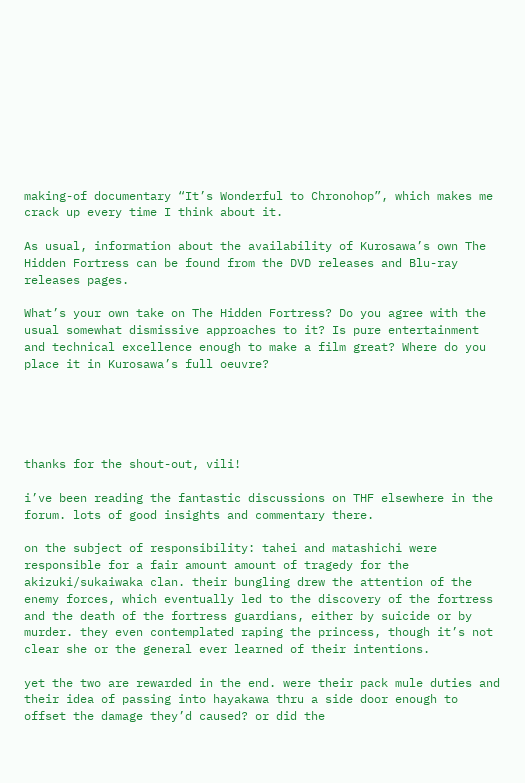making-of documentary “It’s Wonderful to Chronohop”, which makes me crack up every time I think about it.

As usual, information about the availability of Kurosawa’s own The Hidden Fortress can be found from the DVD releases and Blu-ray releases pages.

What’s your own take on The Hidden Fortress? Do you agree with the usual somewhat dismissive approaches to it? Is pure entertainment and technical excellence enough to make a film great? Where do you place it in Kurosawa’s full oeuvre?





thanks for the shout-out, vili!

i’ve been reading the fantastic discussions on THF elsewhere in the forum. lots of good insights and commentary there.

on the subject of responsibility: tahei and matashichi were responsible for a fair amount amount of tragedy for the akizuki/sukaiwaka clan. their bungling drew the attention of the enemy forces, which eventually led to the discovery of the fortress and the death of the fortress guardians, either by suicide or by murder. they even contemplated raping the princess, though it’s not clear she or the general ever learned of their intentions.

yet the two are rewarded in the end. were their pack mule duties and their idea of passing into hayakawa thru a side door enough to offset the damage they’d caused? or did the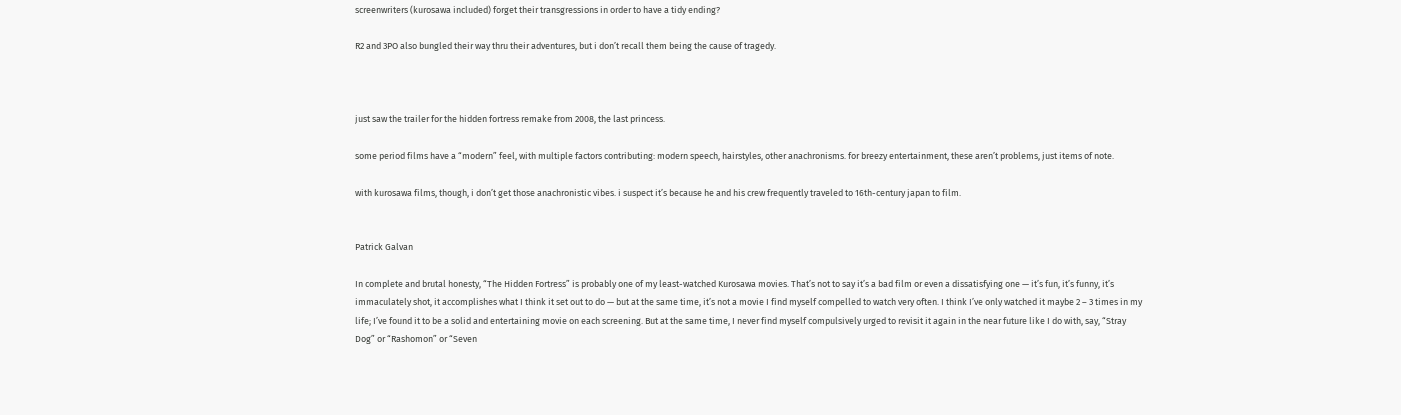screenwriters (kurosawa included) forget their transgressions in order to have a tidy ending?

R2 and 3PO also bungled their way thru their adventures, but i don’t recall them being the cause of tragedy.



just saw the trailer for the hidden fortress remake from 2008, the last princess.

some period films have a “modern” feel, with multiple factors contributing: modern speech, hairstyles, other anachronisms. for breezy entertainment, these aren’t problems, just items of note.

with kurosawa films, though, i don’t get those anachronistic vibes. i suspect it’s because he and his crew frequently traveled to 16th-century japan to film.


Patrick Galvan

In complete and brutal honesty, “The Hidden Fortress” is probably one of my least-watched Kurosawa movies. That’s not to say it’s a bad film or even a dissatisfying one — it’s fun, it’s funny, it’s immaculately shot, it accomplishes what I think it set out to do — but at the same time, it’s not a movie I find myself compelled to watch very often. I think I’ve only watched it maybe 2 – 3 times in my life; I’ve found it to be a solid and entertaining movie on each screening. But at the same time, I never find myself compulsively urged to revisit it again in the near future like I do with, say, “Stray Dog” or “Rashomon” or “Seven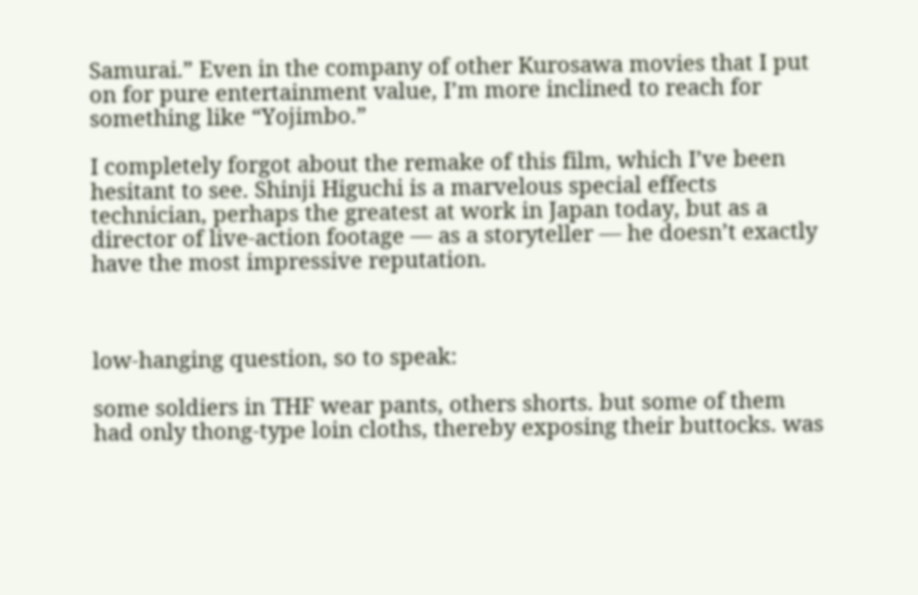Samurai.” Even in the company of other Kurosawa movies that I put on for pure entertainment value, I’m more inclined to reach for something like “Yojimbo.”

I completely forgot about the remake of this film, which I’ve been hesitant to see. Shinji Higuchi is a marvelous special effects technician, perhaps the greatest at work in Japan today, but as a director of live-action footage — as a storyteller — he doesn’t exactly have the most impressive reputation.



low-hanging question, so to speak:

some soldiers in THF wear pants, others shorts. but some of them had only thong-type loin cloths, thereby exposing their buttocks. was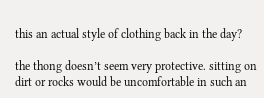this an actual style of clothing back in the day?

the thong doesn’t seem very protective. sitting on dirt or rocks would be uncomfortable in such an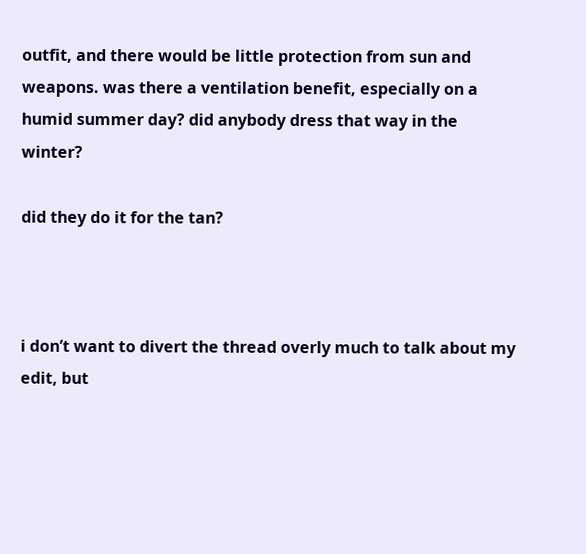outfit, and there would be little protection from sun and weapons. was there a ventilation benefit, especially on a humid summer day? did anybody dress that way in the winter?

did they do it for the tan?



i don’t want to divert the thread overly much to talk about my edit, but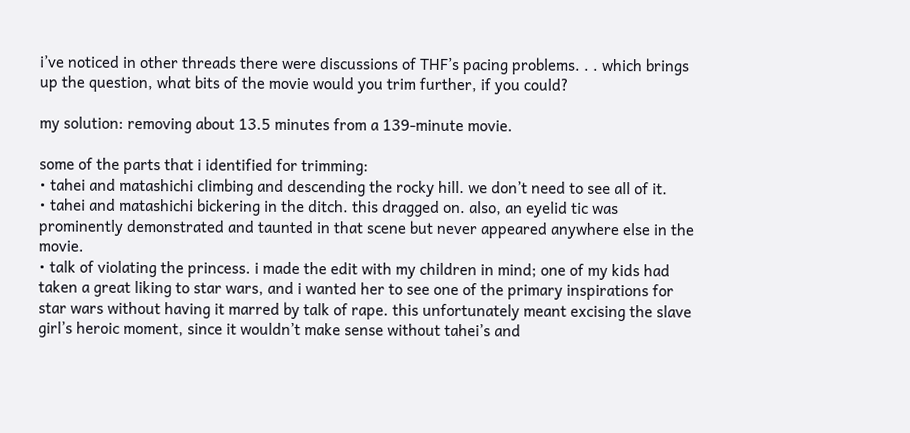i’ve noticed in other threads there were discussions of THF’s pacing problems. . . which brings up the question, what bits of the movie would you trim further, if you could?

my solution: removing about 13.5 minutes from a 139-minute movie.

some of the parts that i identified for trimming:
• tahei and matashichi climbing and descending the rocky hill. we don’t need to see all of it.
• tahei and matashichi bickering in the ditch. this dragged on. also, an eyelid tic was prominently demonstrated and taunted in that scene but never appeared anywhere else in the movie.
• talk of violating the princess. i made the edit with my children in mind; one of my kids had taken a great liking to star wars, and i wanted her to see one of the primary inspirations for star wars without having it marred by talk of rape. this unfortunately meant excising the slave girl’s heroic moment, since it wouldn’t make sense without tahei’s and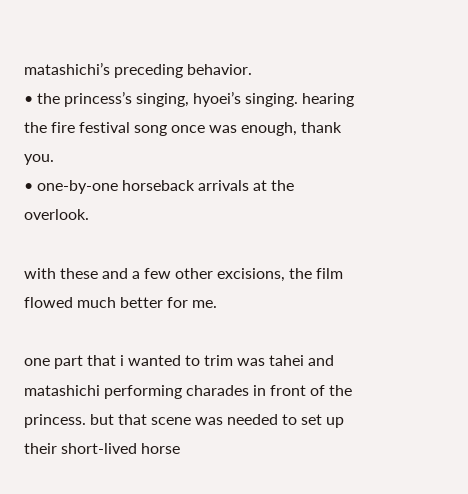matashichi’s preceding behavior.
• the princess’s singing, hyoei’s singing. hearing the fire festival song once was enough, thank you.
• one-by-one horseback arrivals at the overlook.

with these and a few other excisions, the film flowed much better for me.

one part that i wanted to trim was tahei and matashichi performing charades in front of the princess. but that scene was needed to set up their short-lived horse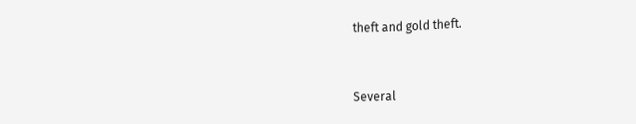theft and gold theft.



Several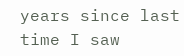years since last time I saw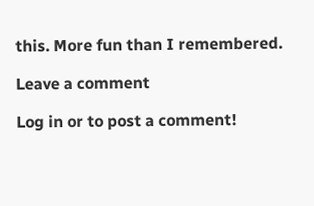this. More fun than I remembered.

Leave a comment

Log in or to post a comment!